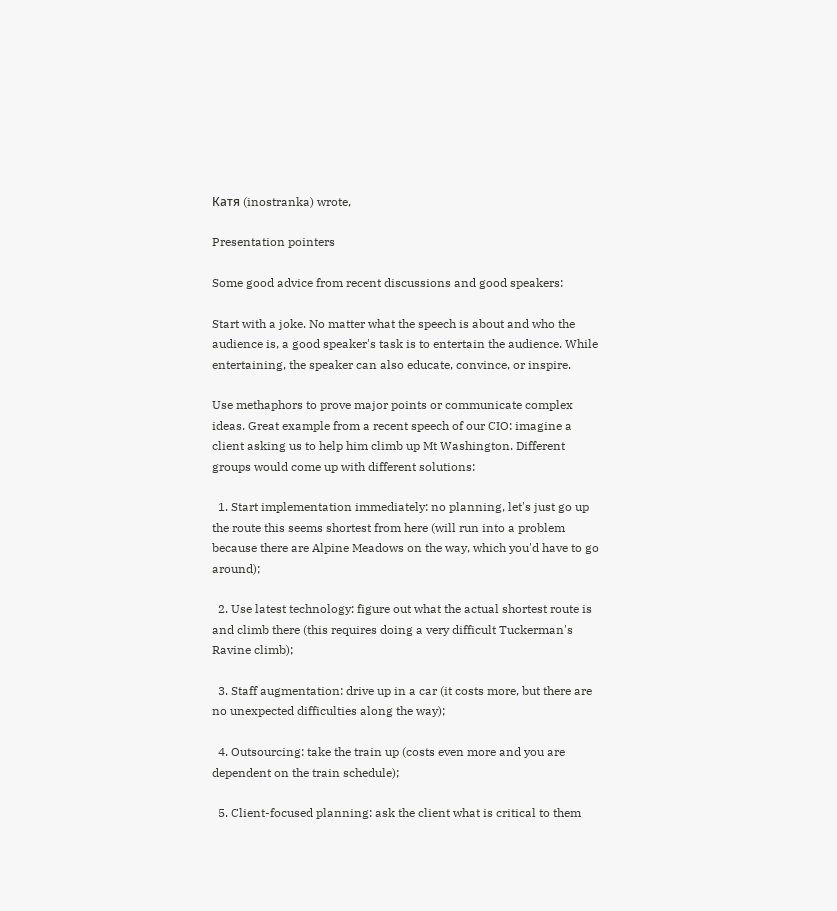Катя (inostranka) wrote,

Presentation pointers

Some good advice from recent discussions and good speakers:

Start with a joke. No matter what the speech is about and who the audience is, a good speaker's task is to entertain the audience. While entertaining, the speaker can also educate, convince, or inspire.

Use methaphors to prove major points or communicate complex ideas. Great example from a recent speech of our CIO: imagine a client asking us to help him climb up Mt Washington. Different groups would come up with different solutions:

  1. Start implementation immediately: no planning, let's just go up the route this seems shortest from here (will run into a problem because there are Alpine Meadows on the way, which you'd have to go around);

  2. Use latest technology: figure out what the actual shortest route is and climb there (this requires doing a very difficult Tuckerman's Ravine climb);

  3. Staff augmentation: drive up in a car (it costs more, but there are no unexpected difficulties along the way);

  4. Outsourcing: take the train up (costs even more and you are dependent on the train schedule);

  5. Client-focused planning: ask the client what is critical to them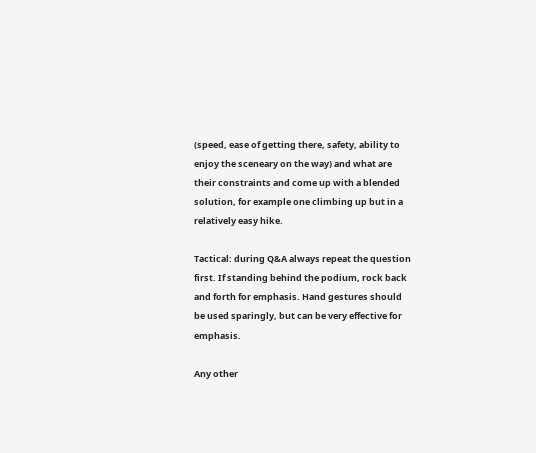(speed, ease of getting there, safety, ability to enjoy the sceneary on the way) and what are their constraints and come up with a blended solution, for example one climbing up but in a relatively easy hike.

Tactical: during Q&A always repeat the question first. If standing behind the podium, rock back and forth for emphasis. Hand gestures should be used sparingly, but can be very effective for emphasis.

Any other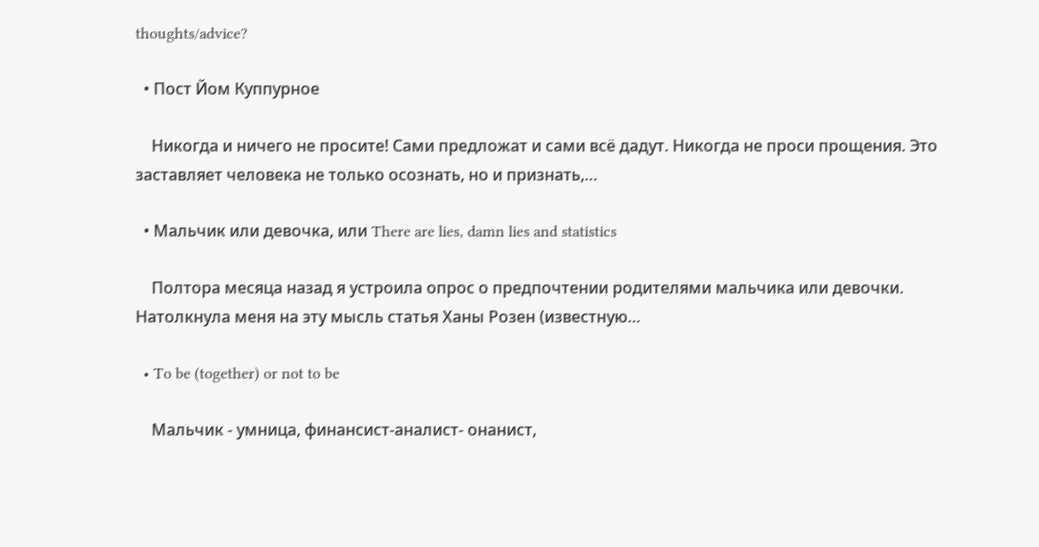thoughts/advice?

  • Пост Йом Куппурное

    Никогда и ничего не просите! Сами предложат и сами всё дадут. Никогда не проси прощения. Это заставляет человека не только осознать, но и признать,…

  • Мальчик или девочка, или There are lies, damn lies and statistics

    Полтора месяца назад я устроила опрос о предпочтении родителями мальчика или девочки. Натолкнула меня на эту мысль статья Ханы Розен (известную…

  • To be (together) or not to be

    Мальчик - умница, финансист-аналист- онанист,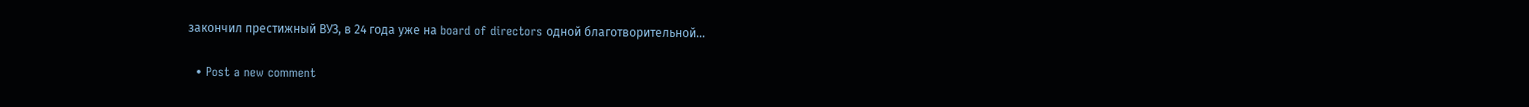закончил престижный ВУЗ, в 24 года уже на board of directors одной благотворительной…

  • Post a new comment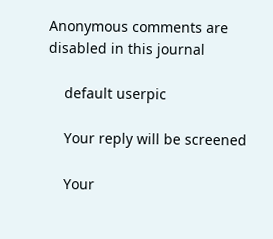Anonymous comments are disabled in this journal

    default userpic

    Your reply will be screened

    Your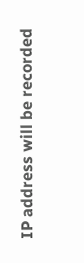IP address will be recorded